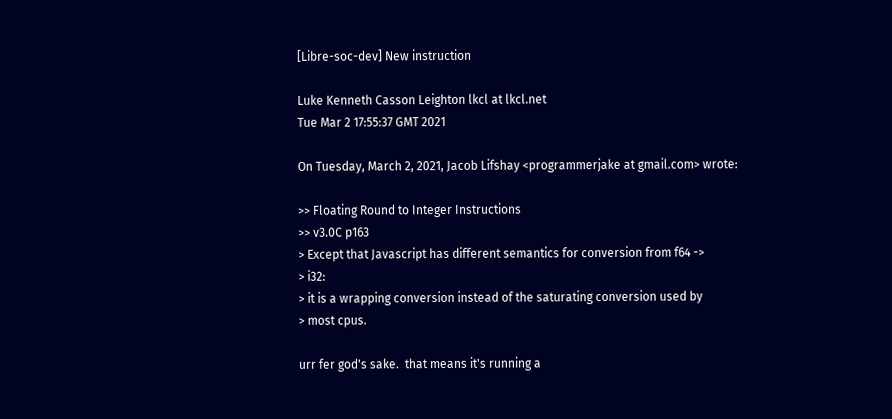[Libre-soc-dev] New instruction

Luke Kenneth Casson Leighton lkcl at lkcl.net
Tue Mar 2 17:55:37 GMT 2021

On Tuesday, March 2, 2021, Jacob Lifshay <programmerjake at gmail.com> wrote:

>> Floating Round to Integer Instructions
>> v3.0C p163
> Except that Javascript has different semantics for conversion from f64 ->
> i32:
> it is a wrapping conversion instead of the saturating conversion used by
> most cpus.

urr fer god's sake.  that means it's running a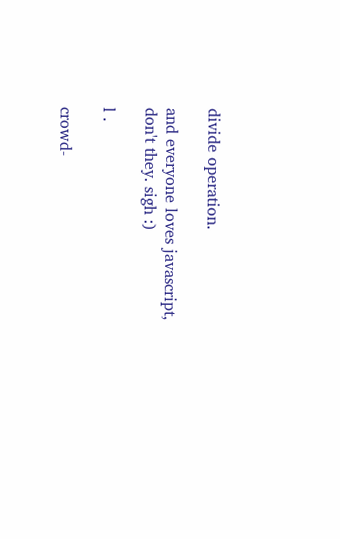divide operation.

and everyone loves javascript, don't they. sigh :)

l .

crowd-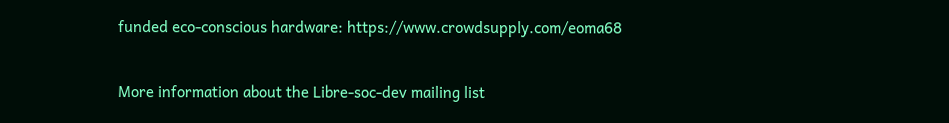funded eco-conscious hardware: https://www.crowdsupply.com/eoma68

More information about the Libre-soc-dev mailing list